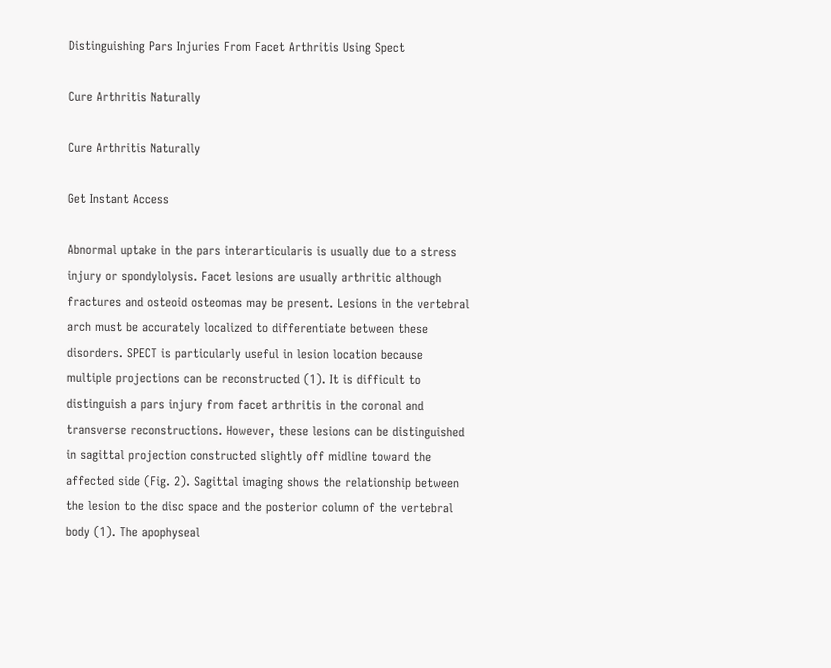Distinguishing Pars Injuries From Facet Arthritis Using Spect

Cure Arthritis Naturally

Cure Arthritis Naturally

Get Instant Access

Abnormal uptake in the pars interarticularis is usually due to a stress injury or spondylolysis. Facet lesions are usually arthritic although fractures and osteoid osteomas may be present. Lesions in the vertebral arch must be accurately localized to differentiate between these disorders. SPECT is particularly useful in lesion location because multiple projections can be reconstructed (1). It is difficult to distinguish a pars injury from facet arthritis in the coronal and transverse reconstructions. However, these lesions can be distinguished in sagittal projection constructed slightly off midline toward the affected side (Fig. 2). Sagittal imaging shows the relationship between the lesion to the disc space and the posterior column of the vertebral body (1). The apophyseal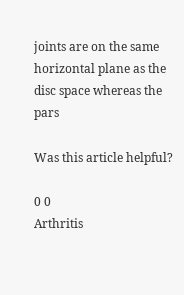joints are on the same horizontal plane as the disc space whereas the pars

Was this article helpful?

0 0
Arthritis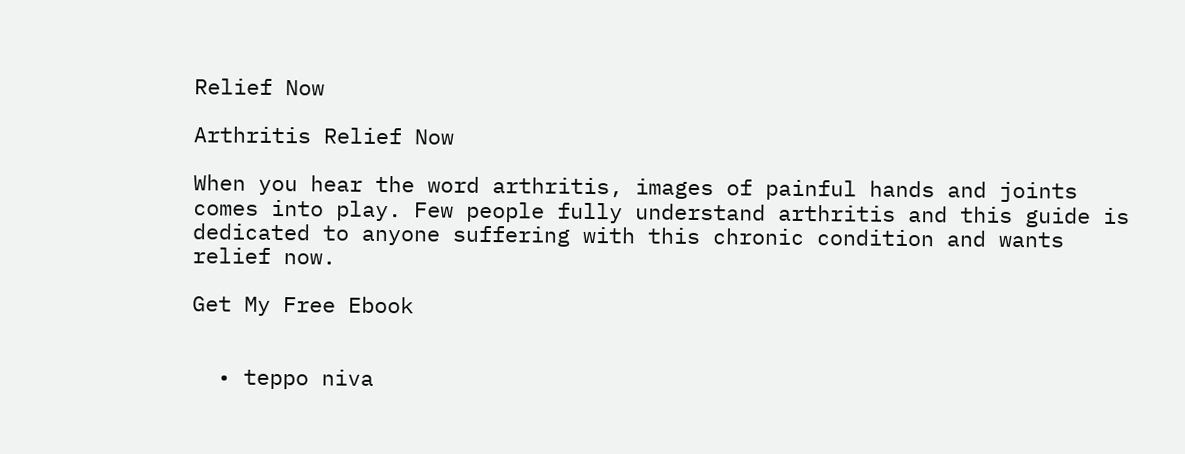Relief Now

Arthritis Relief Now

When you hear the word arthritis, images of painful hands and joints comes into play. Few people fully understand arthritis and this guide is dedicated to anyone suffering with this chronic condition and wants relief now.

Get My Free Ebook


  • teppo niva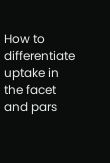How to differentiate uptake in the facet and pars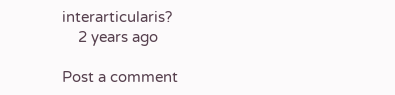interarticularis?
    2 years ago

Post a comment